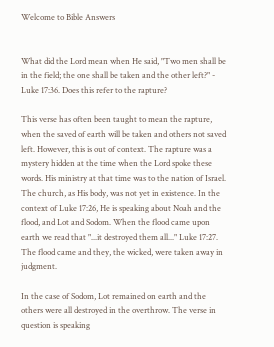Welcome to Bible Answers


What did the Lord mean when He said, "Two men shall be in the field; the one shall be taken and the other left?" - Luke 17:36. Does this refer to the rapture?

This verse has often been taught to mean the rapture, when the saved of earth will be taken and others not saved left. However, this is out of context. The rapture was a mystery hidden at the time when the Lord spoke these words. His ministry at that time was to the nation of Israel. The church, as His body, was not yet in existence. In the context of Luke 17:26, He is speaking about Noah and the flood, and Lot and Sodom. When the flood came upon earth we read that "...it destroyed them all..." Luke 17:27. The flood came and they, the wicked, were taken away in judgment.

In the case of Sodom, Lot remained on earth and the others were all destroyed in the overthrow. The verse in question is speaking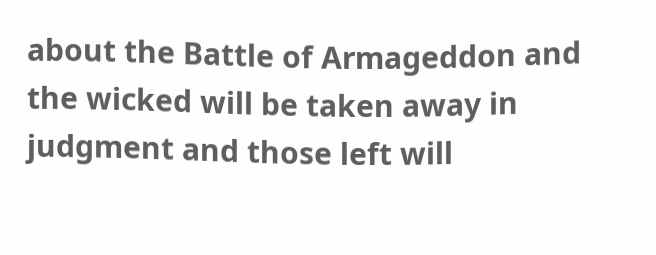about the Battle of Armageddon and the wicked will be taken away in judgment and those left will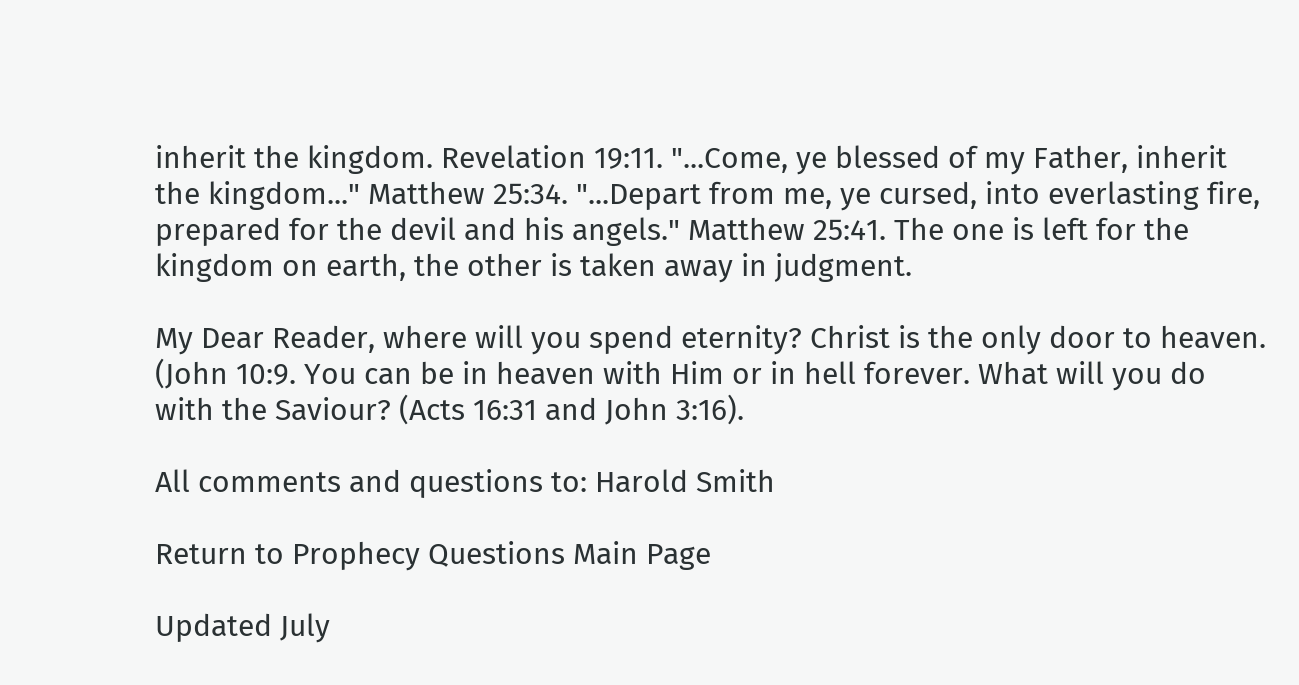inherit the kingdom. Revelation 19:11. "...Come, ye blessed of my Father, inherit the kingdom..." Matthew 25:34. "...Depart from me, ye cursed, into everlasting fire, prepared for the devil and his angels." Matthew 25:41. The one is left for the kingdom on earth, the other is taken away in judgment.

My Dear Reader, where will you spend eternity? Christ is the only door to heaven. (John 10:9. You can be in heaven with Him or in hell forever. What will you do with the Saviour? (Acts 16:31 and John 3:16).

All comments and questions to: Harold Smith

Return to Prophecy Questions Main Page

Updated July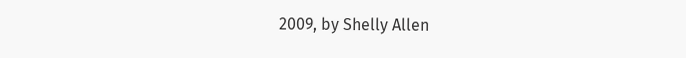2009, by Shelly Allen